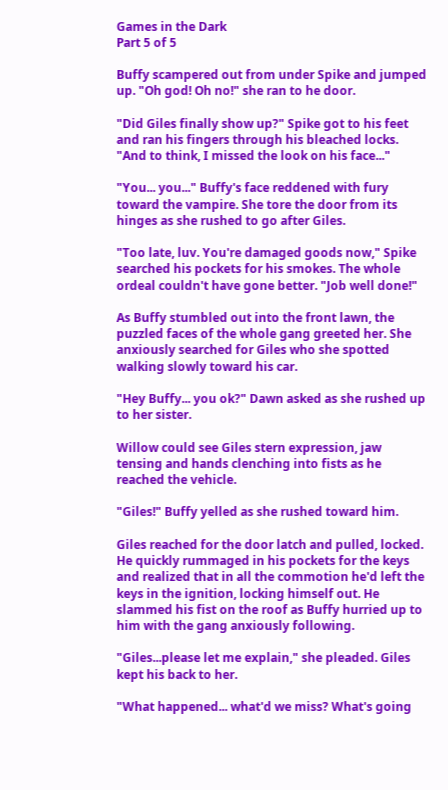Games in the Dark
Part 5 of 5

Buffy scampered out from under Spike and jumped up. "Oh god! Oh no!" she ran to he door.

"Did Giles finally show up?" Spike got to his feet and ran his fingers through his bleached locks. "And to think, I missed the look on his face..."

"You... you..." Buffy's face reddened with fury toward the vampire. She tore the door from its hinges as she rushed to go after Giles.

"Too late, luv. You're damaged goods now," Spike searched his pockets for his smokes. The whole ordeal couldn't have gone better. "Job well done!"

As Buffy stumbled out into the front lawn, the puzzled faces of the whole gang greeted her. She anxiously searched for Giles who she spotted walking slowly toward his car.

"Hey Buffy... you ok?" Dawn asked as she rushed up to her sister.

Willow could see Giles stern expression, jaw tensing and hands clenching into fists as he reached the vehicle.

"Giles!" Buffy yelled as she rushed toward him.

Giles reached for the door latch and pulled, locked. He quickly rummaged in his pockets for the keys and realized that in all the commotion he'd left the keys in the ignition, locking himself out. He slammed his fist on the roof as Buffy hurried up to him with the gang anxiously following.

"Giles...please let me explain," she pleaded. Giles kept his back to her.

"What happened... what'd we miss? What's going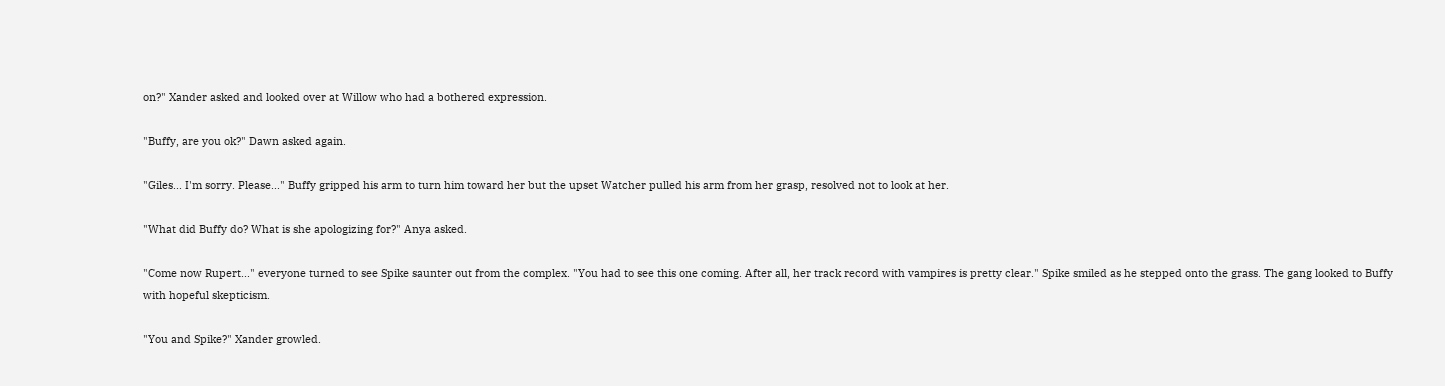on?" Xander asked and looked over at Willow who had a bothered expression.

"Buffy, are you ok?" Dawn asked again.

"Giles... I'm sorry. Please..." Buffy gripped his arm to turn him toward her but the upset Watcher pulled his arm from her grasp, resolved not to look at her.

"What did Buffy do? What is she apologizing for?" Anya asked.

"Come now Rupert..." everyone turned to see Spike saunter out from the complex. "You had to see this one coming. After all, her track record with vampires is pretty clear." Spike smiled as he stepped onto the grass. The gang looked to Buffy with hopeful skepticism.

"You and Spike?" Xander growled.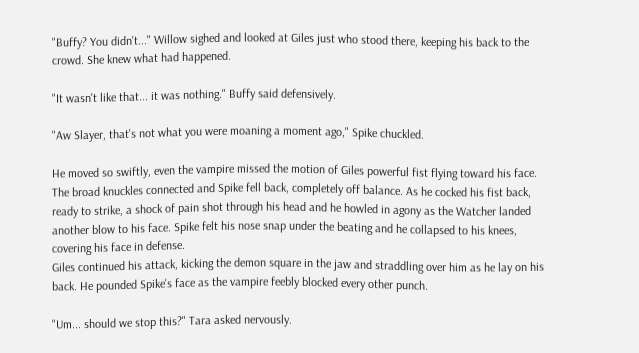"Buffy? You didn't..." Willow sighed and looked at Giles just who stood there, keeping his back to the crowd. She knew what had happened.

"It wasn't like that... it was nothing." Buffy said defensively.

"Aw Slayer, that's not what you were moaning a moment ago," Spike chuckled.

He moved so swiftly, even the vampire missed the motion of Giles powerful fist flying toward his face. The broad knuckles connected and Spike fell back, completely off balance. As he cocked his fist back, ready to strike, a shock of pain shot through his head and he howled in agony as the Watcher landed another blow to his face. Spike felt his nose snap under the beating and he collapsed to his knees, covering his face in defense.
Giles continued his attack, kicking the demon square in the jaw and straddling over him as he lay on his back. He pounded Spike's face as the vampire feebly blocked every other punch.

"Um... should we stop this?" Tara asked nervously.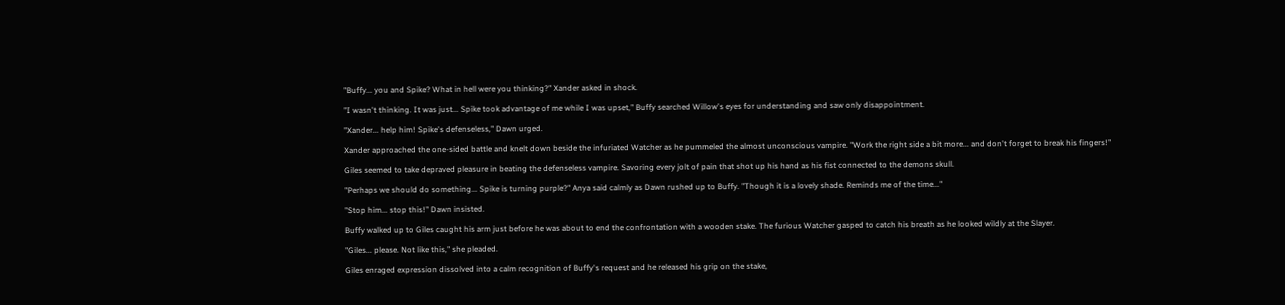"Buffy... you and Spike? What in hell were you thinking?" Xander asked in shock.

"I wasn't thinking. It was just... Spike took advantage of me while I was upset," Buffy searched Willow's eyes for understanding and saw only disappointment.

"Xander... help him! Spike's defenseless," Dawn urged.

Xander approached the one-sided battle and knelt down beside the infuriated Watcher as he pummeled the almost unconscious vampire. "Work the right side a bit more... and don't forget to break his fingers!"

Giles seemed to take depraved pleasure in beating the defenseless vampire. Savoring every jolt of pain that shot up his hand as his fist connected to the demons skull.

"Perhaps we should do something... Spike is turning purple?" Anya said calmly as Dawn rushed up to Buffy. "Though it is a lovely shade. Reminds me of the time..."

"Stop him... stop this!" Dawn insisted.

Buffy walked up to Giles caught his arm just before he was about to end the confrontation with a wooden stake. The furious Watcher gasped to catch his breath as he looked wildly at the Slayer.

"Giles... please. Not like this," she pleaded.

Giles enraged expression dissolved into a calm recognition of Buffy's request and he released his grip on the stake,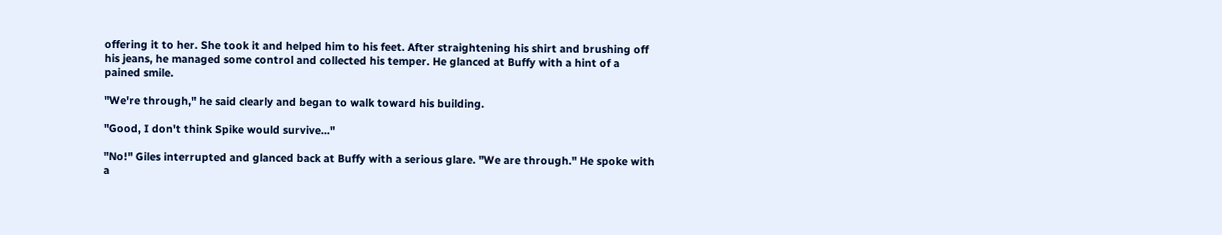offering it to her. She took it and helped him to his feet. After straightening his shirt and brushing off his jeans, he managed some control and collected his temper. He glanced at Buffy with a hint of a pained smile.

"We're through," he said clearly and began to walk toward his building.

"Good, I don't think Spike would survive..."

"No!" Giles interrupted and glanced back at Buffy with a serious glare. "We are through." He spoke with a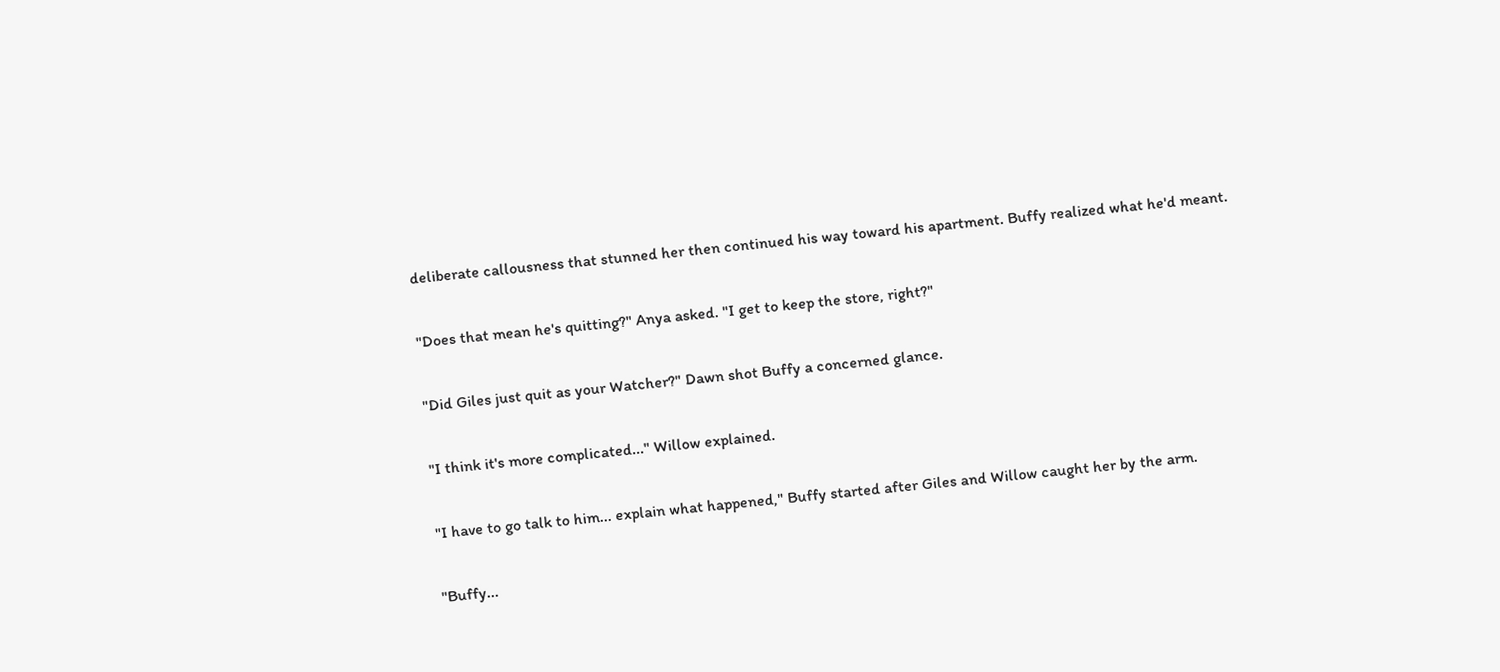deliberate callousness that stunned her then continued his way toward his apartment. Buffy realized what he'd meant.

"Does that mean he's quitting?" Anya asked. "I get to keep the store, right?"

"Did Giles just quit as your Watcher?" Dawn shot Buffy a concerned glance.

"I think it's more complicated..." Willow explained.

"I have to go talk to him... explain what happened," Buffy started after Giles and Willow caught her by the arm.

"Buffy...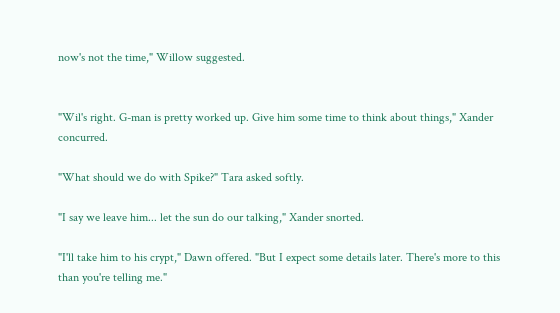now's not the time," Willow suggested.


"Wil's right. G-man is pretty worked up. Give him some time to think about things," Xander concurred.

"What should we do with Spike?" Tara asked softly.

"I say we leave him... let the sun do our talking," Xander snorted.

"I'll take him to his crypt," Dawn offered. "But I expect some details later. There's more to this than you're telling me."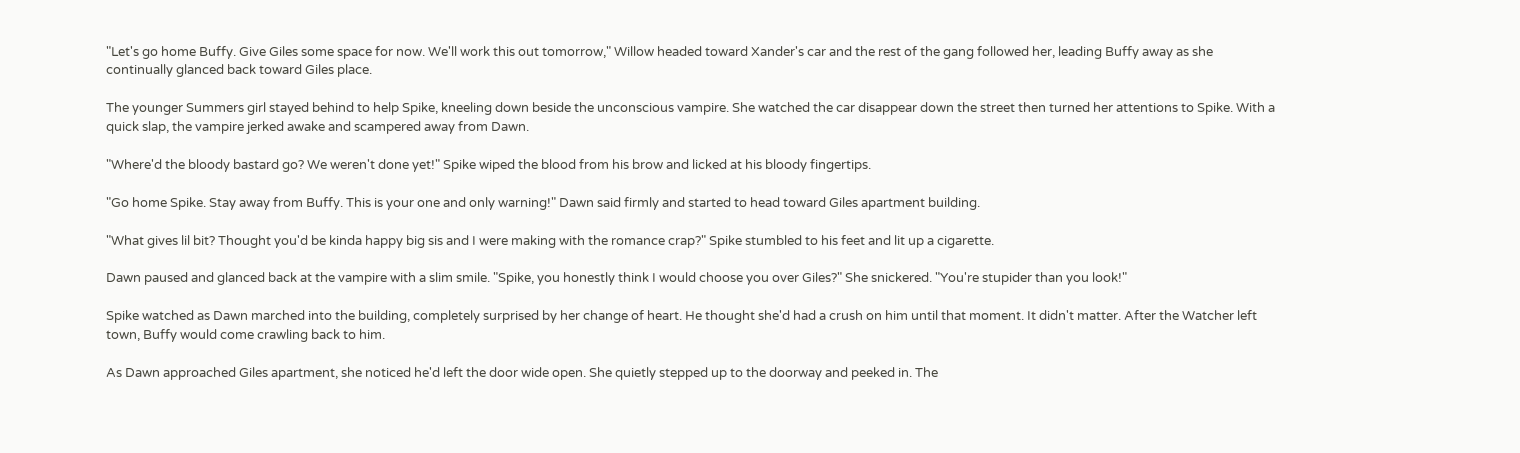"Let's go home Buffy. Give Giles some space for now. We'll work this out tomorrow," Willow headed toward Xander's car and the rest of the gang followed her, leading Buffy away as she continually glanced back toward Giles place.

The younger Summers girl stayed behind to help Spike, kneeling down beside the unconscious vampire. She watched the car disappear down the street then turned her attentions to Spike. With a quick slap, the vampire jerked awake and scampered away from Dawn.

"Where'd the bloody bastard go? We weren't done yet!" Spike wiped the blood from his brow and licked at his bloody fingertips.

"Go home Spike. Stay away from Buffy. This is your one and only warning!" Dawn said firmly and started to head toward Giles apartment building.

"What gives lil bit? Thought you'd be kinda happy big sis and I were making with the romance crap?" Spike stumbled to his feet and lit up a cigarette.

Dawn paused and glanced back at the vampire with a slim smile. "Spike, you honestly think I would choose you over Giles?" She snickered. "You're stupider than you look!"

Spike watched as Dawn marched into the building, completely surprised by her change of heart. He thought she'd had a crush on him until that moment. It didn't matter. After the Watcher left town, Buffy would come crawling back to him.

As Dawn approached Giles apartment, she noticed he'd left the door wide open. She quietly stepped up to the doorway and peeked in. The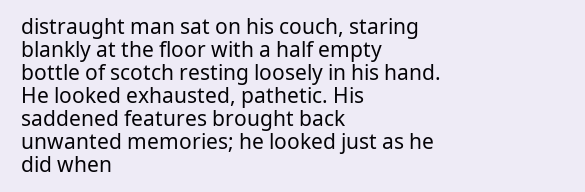distraught man sat on his couch, staring blankly at the floor with a half empty bottle of scotch resting loosely in his hand. He looked exhausted, pathetic. His saddened features brought back unwanted memories; he looked just as he did when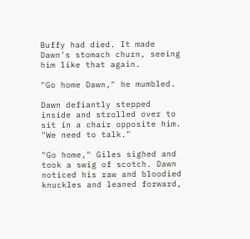Buffy had died. It made Dawn's stomach churn, seeing him like that again.

"Go home Dawn," he mumbled.

Dawn defiantly stepped inside and strolled over to sit in a chair opposite him. "We need to talk."

"Go home," Giles sighed and took a swig of scotch. Dawn noticed his raw and bloodied knuckles and leaned forward,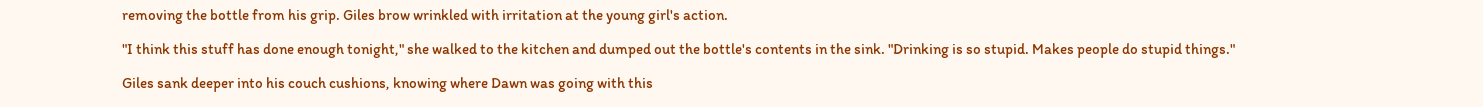removing the bottle from his grip. Giles brow wrinkled with irritation at the young girl's action.

"I think this stuff has done enough tonight," she walked to the kitchen and dumped out the bottle's contents in the sink. "Drinking is so stupid. Makes people do stupid things."

Giles sank deeper into his couch cushions, knowing where Dawn was going with this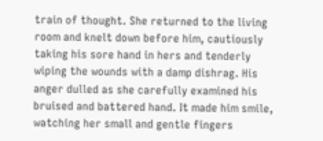train of thought. She returned to the living room and knelt down before him, cautiously taking his sore hand in hers and tenderly wiping the wounds with a damp dishrag. His anger dulled as she carefully examined his bruised and battered hand. It made him smile, watching her small and gentle fingers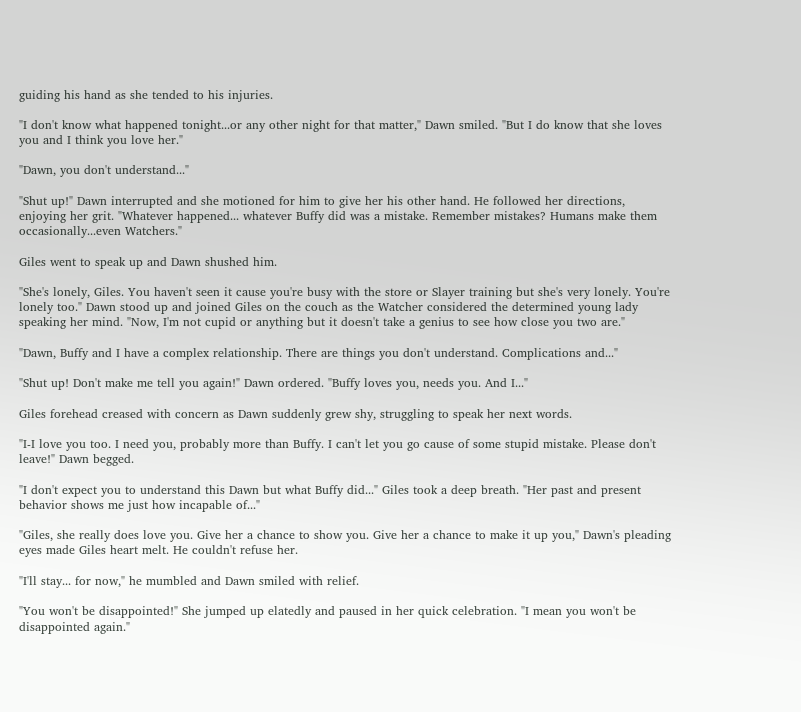guiding his hand as she tended to his injuries.

"I don't know what happened tonight...or any other night for that matter," Dawn smiled. "But I do know that she loves you and I think you love her."

"Dawn, you don't understand..."

"Shut up!" Dawn interrupted and she motioned for him to give her his other hand. He followed her directions, enjoying her grit. "Whatever happened... whatever Buffy did was a mistake. Remember mistakes? Humans make them occasionally...even Watchers."

Giles went to speak up and Dawn shushed him.

"She's lonely, Giles. You haven't seen it cause you're busy with the store or Slayer training but she's very lonely. You're lonely too." Dawn stood up and joined Giles on the couch as the Watcher considered the determined young lady speaking her mind. "Now, I'm not cupid or anything but it doesn't take a genius to see how close you two are."

"Dawn, Buffy and I have a complex relationship. There are things you don't understand. Complications and..."

"Shut up! Don't make me tell you again!" Dawn ordered. "Buffy loves you, needs you. And I..."

Giles forehead creased with concern as Dawn suddenly grew shy, struggling to speak her next words.

"I-I love you too. I need you, probably more than Buffy. I can't let you go cause of some stupid mistake. Please don't leave!" Dawn begged.

"I don't expect you to understand this Dawn but what Buffy did..." Giles took a deep breath. "Her past and present behavior shows me just how incapable of..."

"Giles, she really does love you. Give her a chance to show you. Give her a chance to make it up you," Dawn's pleading eyes made Giles heart melt. He couldn't refuse her.

"I'll stay... for now," he mumbled and Dawn smiled with relief.

"You won't be disappointed!" She jumped up elatedly and paused in her quick celebration. "I mean you won't be disappointed again."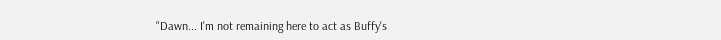"Dawn... I'm not remaining here to act as Buffy's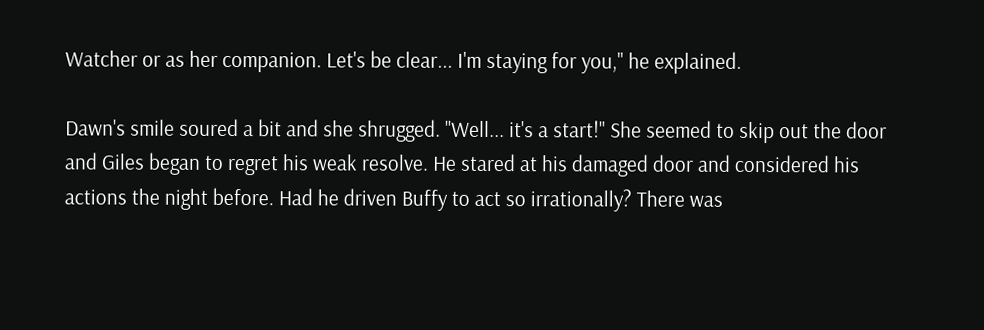Watcher or as her companion. Let's be clear... I'm staying for you," he explained.

Dawn's smile soured a bit and she shrugged. "Well... it's a start!" She seemed to skip out the door and Giles began to regret his weak resolve. He stared at his damaged door and considered his actions the night before. Had he driven Buffy to act so irrationally? There was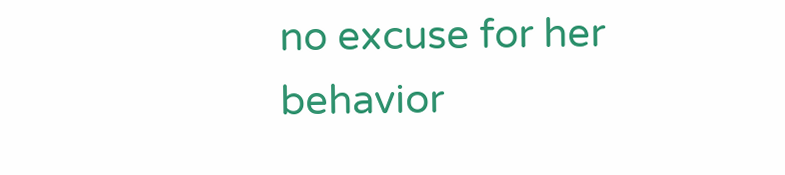no excuse for her behavior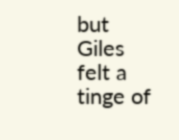but Giles felt a tinge of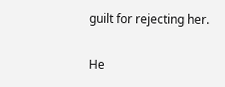guilt for rejecting her.

He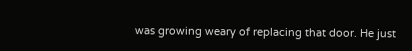was growing weary of replacing that door. He just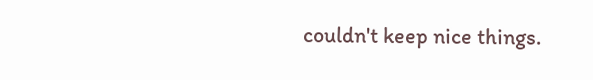couldn't keep nice things.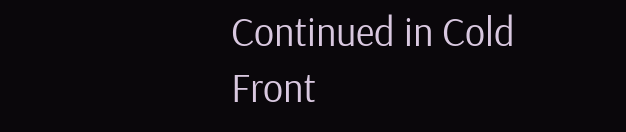Continued in Cold Front